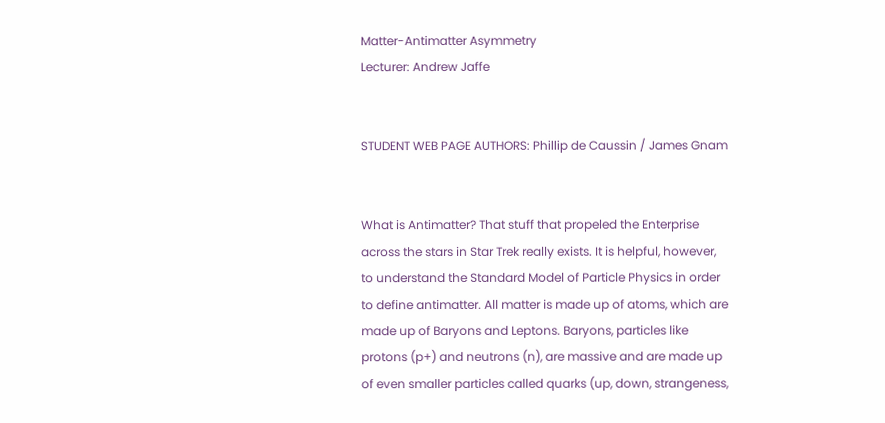Matter-Antimatter Asymmetry
Lecturer: Andrew Jaffe


STUDENT WEB PAGE AUTHORS: Phillip de Caussin / James Gnam


What is Antimatter? That stuff that propeled the Enterprise across the stars in Star Trek really exists. It is helpful, however, to understand the Standard Model of Particle Physics in order to define antimatter. All matter is made up of atoms, which are made up of Baryons and Leptons. Baryons, particles like protons (p+) and neutrons (n), are massive and are made up of even smaller particles called quarks (up, down, strangeness,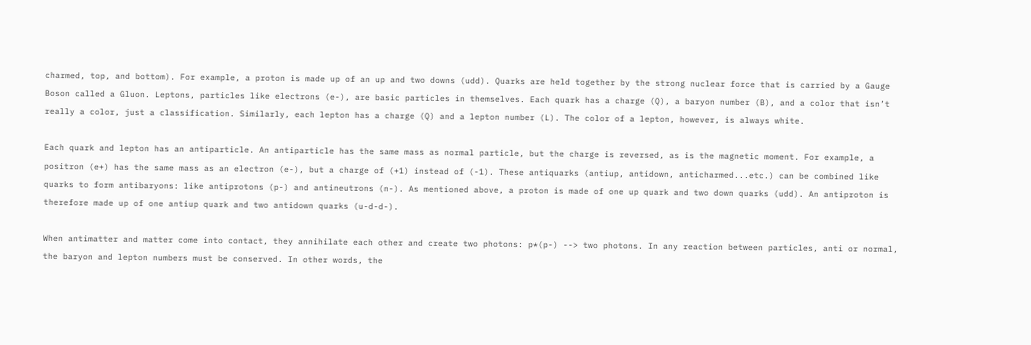charmed, top, and bottom). For example, a proton is made up of an up and two downs (udd). Quarks are held together by the strong nuclear force that is carried by a Gauge Boson called a Gluon. Leptons, particles like electrons (e-), are basic particles in themselves. Each quark has a charge (Q), a baryon number (B), and a color that isn’t really a color, just a classification. Similarly, each lepton has a charge (Q) and a lepton number (L). The color of a lepton, however, is always white.

Each quark and lepton has an antiparticle. An antiparticle has the same mass as normal particle, but the charge is reversed, as is the magnetic moment. For example, a positron (e+) has the same mass as an electron (e-), but a charge of (+1) instead of (-1). These antiquarks (antiup, antidown, anticharmed...etc.) can be combined like quarks to form antibaryons: like antiprotons (p-) and antineutrons (n-). As mentioned above, a proton is made of one up quark and two down quarks (udd). An antiproton is therefore made up of one antiup quark and two antidown quarks (u-d-d-).

When antimatter and matter come into contact, they annihilate each other and create two photons: p*(p-) --> two photons. In any reaction between particles, anti or normal, the baryon and lepton numbers must be conserved. In other words, the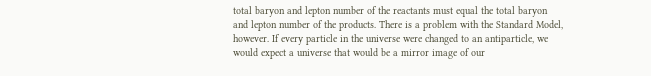total baryon and lepton number of the reactants must equal the total baryon and lepton number of the products. There is a problem with the Standard Model, however. If every particle in the universe were changed to an antiparticle, we would expect a universe that would be a mirror image of our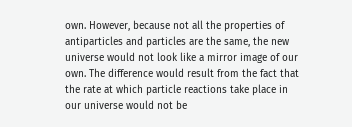own. However, because not all the properties of antiparticles and particles are the same, the new universe would not look like a mirror image of our own. The difference would result from the fact that the rate at which particle reactions take place in our universe would not be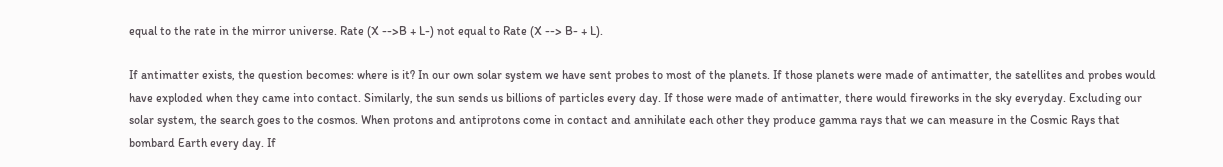equal to the rate in the mirror universe. Rate (X -->B + L-) not equal to Rate (X --> B- + L).

If antimatter exists, the question becomes: where is it? In our own solar system we have sent probes to most of the planets. If those planets were made of antimatter, the satellites and probes would have exploded when they came into contact. Similarly, the sun sends us billions of particles every day. If those were made of antimatter, there would fireworks in the sky everyday. Excluding our solar system, the search goes to the cosmos. When protons and antiprotons come in contact and annihilate each other they produce gamma rays that we can measure in the Cosmic Rays that bombard Earth every day. If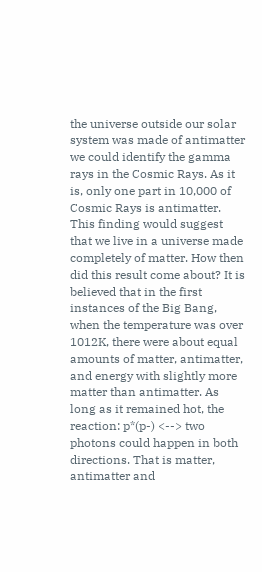the universe outside our solar system was made of antimatter we could identify the gamma rays in the Cosmic Rays. As it is, only one part in 10,000 of Cosmic Rays is antimatter. This finding would suggest that we live in a universe made completely of matter. How then did this result come about? It is believed that in the first instances of the Big Bang, when the temperature was over 1012K, there were about equal amounts of matter, antimatter, and energy with slightly more matter than antimatter. As long as it remained hot, the reaction: p*(p-) <--> two photons could happen in both directions. That is matter, antimatter and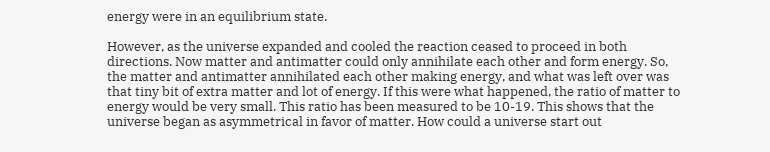energy were in an equilibrium state.

However, as the universe expanded and cooled the reaction ceased to proceed in both directions. Now matter and antimatter could only annihilate each other and form energy. So, the matter and antimatter annihilated each other making energy, and what was left over was that tiny bit of extra matter and lot of energy. If this were what happened, the ratio of matter to energy would be very small. This ratio has been measured to be 10-19. This shows that the universe began as asymmetrical in favor of matter. How could a universe start out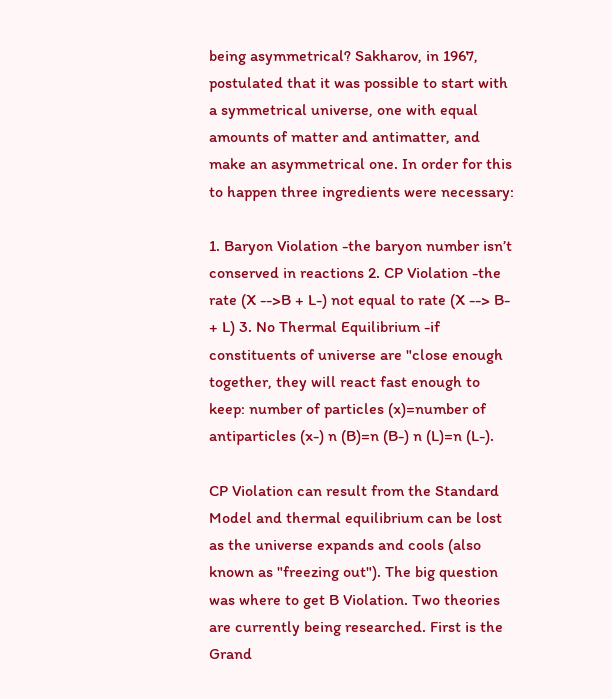being asymmetrical? Sakharov, in 1967, postulated that it was possible to start with a symmetrical universe, one with equal amounts of matter and antimatter, and make an asymmetrical one. In order for this to happen three ingredients were necessary:

1. Baryon Violation -the baryon number isn’t conserved in reactions 2. CP Violation -the rate (X -->B + L-) not equal to rate (X --> B- + L) 3. No Thermal Equilibrium -if constituents of universe are "close enough together, they will react fast enough to keep: number of particles (x)=number of antiparticles (x-) n (B)=n (B-) n (L)=n (L-).

CP Violation can result from the Standard Model and thermal equilibrium can be lost as the universe expands and cools (also known as "freezing out"). The big question was where to get B Violation. Two theories are currently being researched. First is the Grand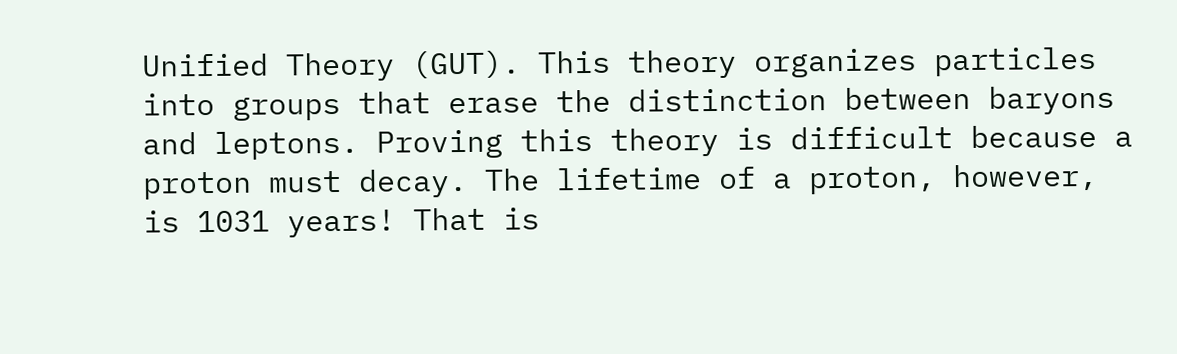Unified Theory (GUT). This theory organizes particles into groups that erase the distinction between baryons and leptons. Proving this theory is difficult because a proton must decay. The lifetime of a proton, however, is 1031 years! That is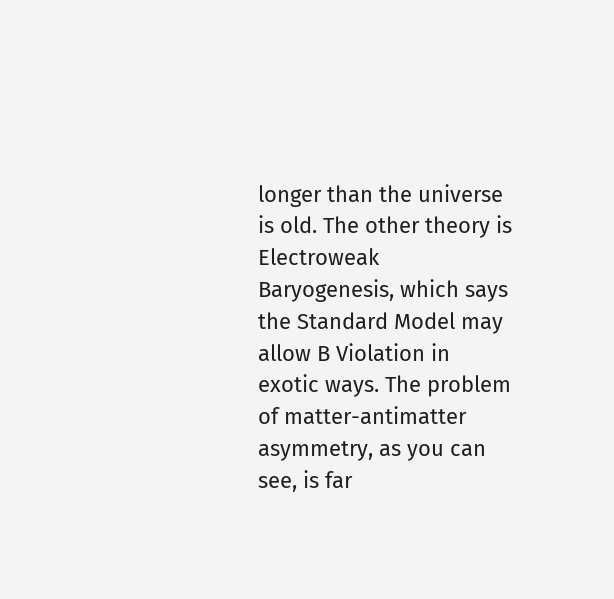longer than the universe is old. The other theory is Electroweak Baryogenesis, which says the Standard Model may allow B Violation in exotic ways. The problem of matter-antimatter asymmetry, as you can see, is far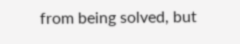from being solved, but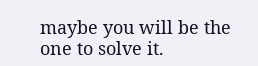maybe you will be the one to solve it.